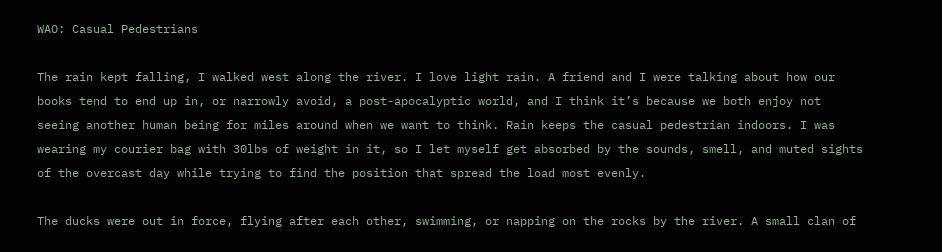WAO: Casual Pedestrians

The rain kept falling, I walked west along the river. I love light rain. A friend and I were talking about how our books tend to end up in, or narrowly avoid, a post-apocalyptic world, and I think it’s because we both enjoy not seeing another human being for miles around when we want to think. Rain keeps the casual pedestrian indoors. I was wearing my courier bag with 30lbs of weight in it, so I let myself get absorbed by the sounds, smell, and muted sights of the overcast day while trying to find the position that spread the load most evenly.

The ducks were out in force, flying after each other, swimming, or napping on the rocks by the river. A small clan of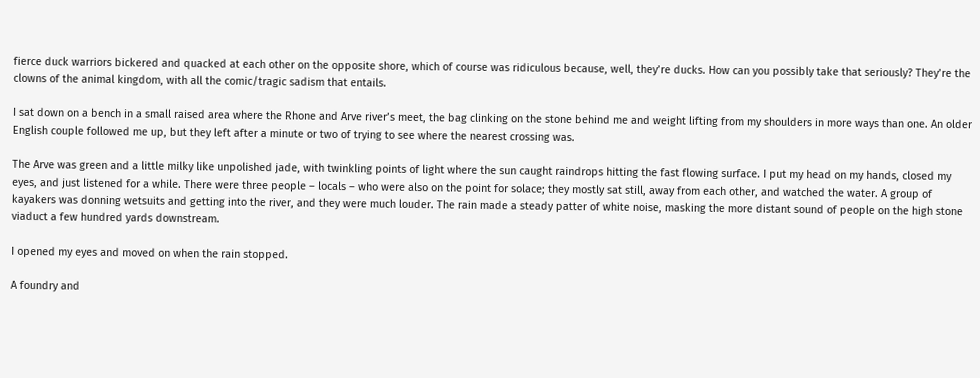fierce duck warriors bickered and quacked at each other on the opposite shore, which of course was ridiculous because, well, they’re ducks. How can you possibly take that seriously? They’re the clowns of the animal kingdom, with all the comic/tragic sadism that entails.

I sat down on a bench in a small raised area where the Rhone and Arve river’s meet, the bag clinking on the stone behind me and weight lifting from my shoulders in more ways than one. An older English couple followed me up, but they left after a minute or two of trying to see where the nearest crossing was.

The Arve was green and a little milky like unpolished jade, with twinkling points of light where the sun caught raindrops hitting the fast flowing surface. I put my head on my hands, closed my eyes, and just listened for a while. There were three people – locals – who were also on the point for solace; they mostly sat still, away from each other, and watched the water. A group of kayakers was donning wetsuits and getting into the river, and they were much louder. The rain made a steady patter of white noise, masking the more distant sound of people on the high stone viaduct a few hundred yards downstream.

I opened my eyes and moved on when the rain stopped.

A foundry and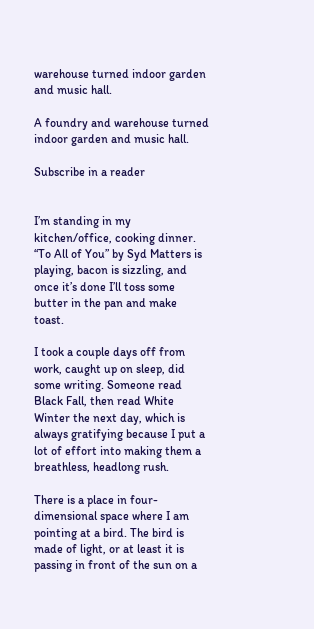warehouse turned indoor garden and music hall.

A foundry and warehouse turned indoor garden and music hall.

Subscribe in a reader


I’m standing in my kitchen/office, cooking dinner. “To All of You” by Syd Matters is playing, bacon is sizzling, and once it’s done I’ll toss some butter in the pan and make toast.

I took a couple days off from work, caught up on sleep, did some writing. Someone read Black Fall, then read White Winter the next day, which is always gratifying because I put a lot of effort into making them a breathless, headlong rush.

There is a place in four-dimensional space where I am pointing at a bird. The bird is made of light, or at least it is passing in front of the sun on a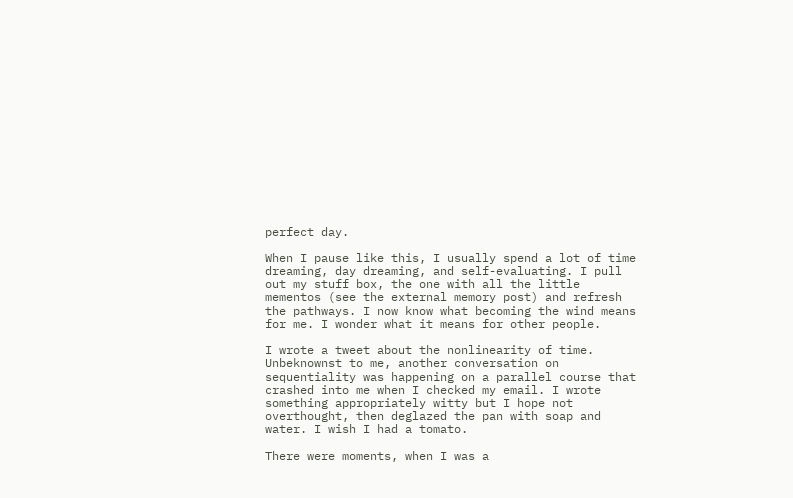perfect day.

When I pause like this, I usually spend a lot of time dreaming, day dreaming, and self-evaluating. I pull out my stuff box, the one with all the little mementos (see the external memory post) and refresh the pathways. I now know what becoming the wind means for me. I wonder what it means for other people.

I wrote a tweet about the nonlinearity of time. Unbeknownst to me, another conversation on sequentiality was happening on a parallel course that crashed into me when I checked my email. I wrote something appropriately witty but I hope not overthought, then deglazed the pan with soap and water. I wish I had a tomato.

There were moments, when I was a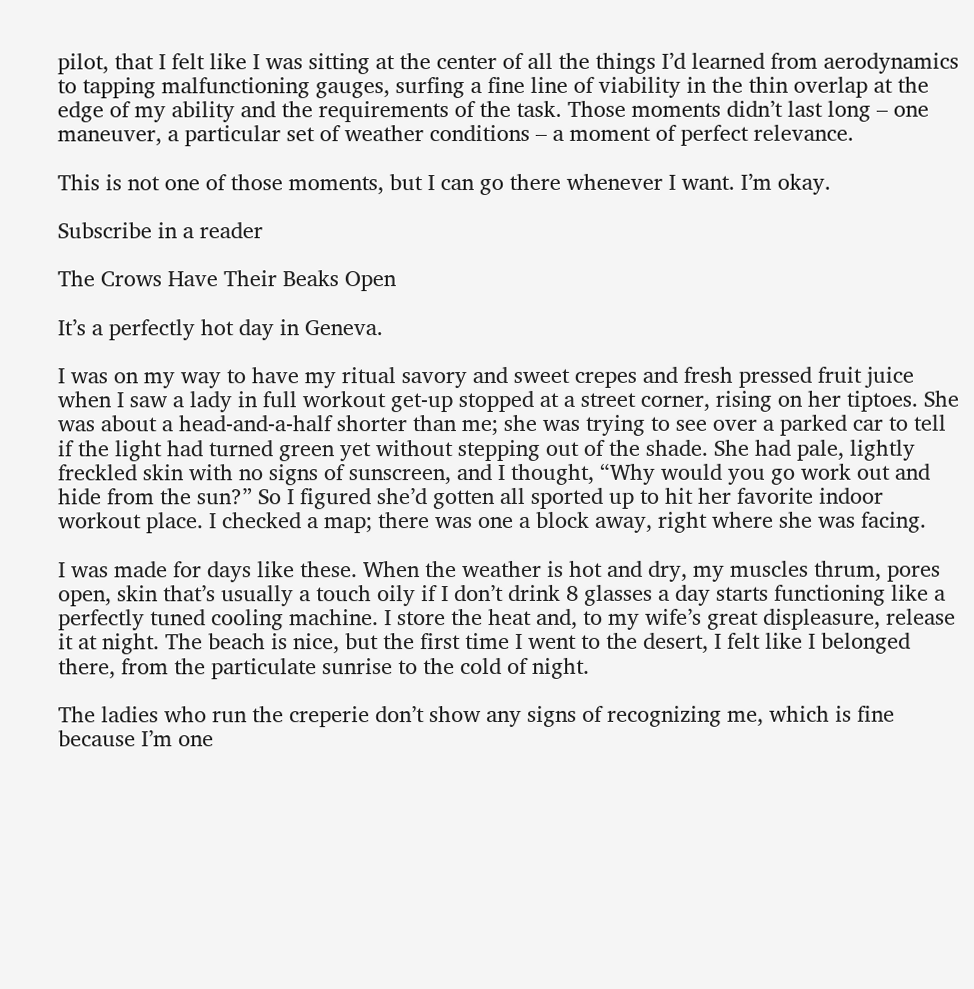pilot, that I felt like I was sitting at the center of all the things I’d learned from aerodynamics to tapping malfunctioning gauges, surfing a fine line of viability in the thin overlap at the edge of my ability and the requirements of the task. Those moments didn’t last long – one maneuver, a particular set of weather conditions – a moment of perfect relevance.

This is not one of those moments, but I can go there whenever I want. I’m okay.

Subscribe in a reader

The Crows Have Their Beaks Open

It’s a perfectly hot day in Geneva.

I was on my way to have my ritual savory and sweet crepes and fresh pressed fruit juice when I saw a lady in full workout get-up stopped at a street corner, rising on her tiptoes. She was about a head-and-a-half shorter than me; she was trying to see over a parked car to tell if the light had turned green yet without stepping out of the shade. She had pale, lightly freckled skin with no signs of sunscreen, and I thought, “Why would you go work out and hide from the sun?” So I figured she’d gotten all sported up to hit her favorite indoor workout place. I checked a map; there was one a block away, right where she was facing.

I was made for days like these. When the weather is hot and dry, my muscles thrum, pores open, skin that’s usually a touch oily if I don’t drink 8 glasses a day starts functioning like a perfectly tuned cooling machine. I store the heat and, to my wife’s great displeasure, release it at night. The beach is nice, but the first time I went to the desert, I felt like I belonged there, from the particulate sunrise to the cold of night.

The ladies who run the creperie don’t show any signs of recognizing me, which is fine because I’m one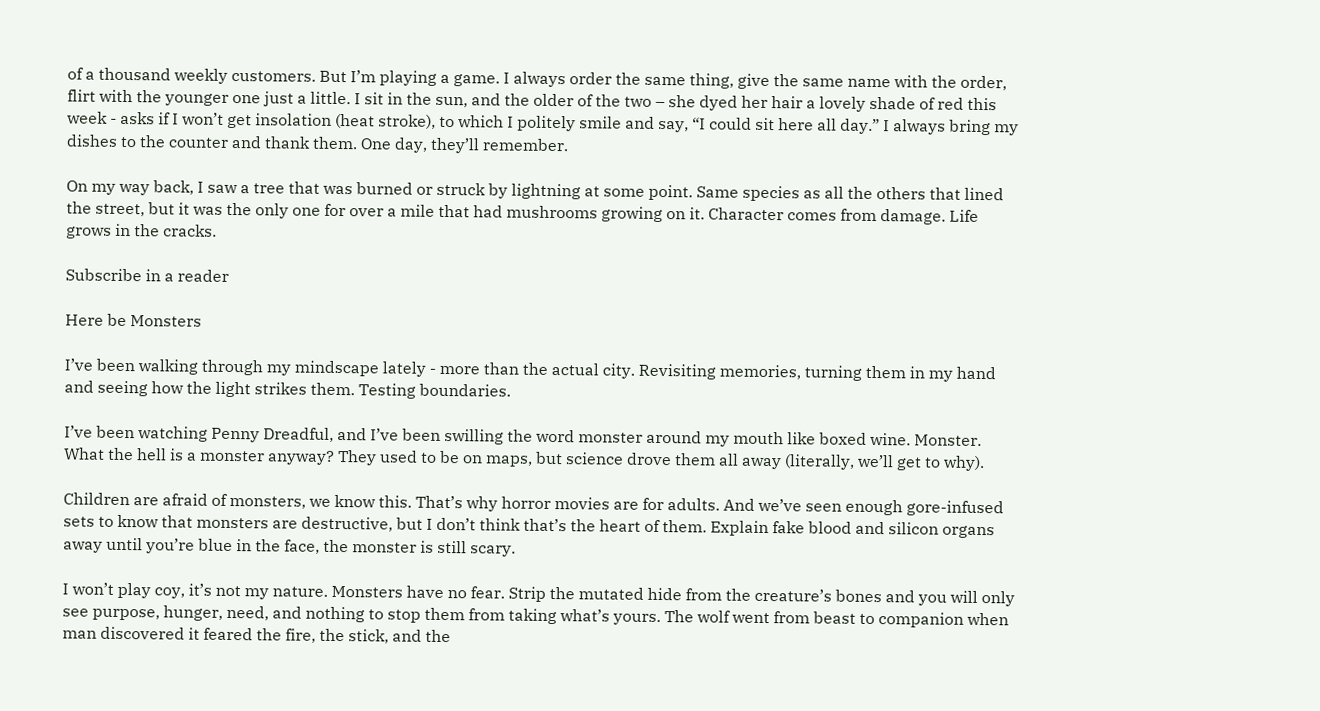of a thousand weekly customers. But I’m playing a game. I always order the same thing, give the same name with the order, flirt with the younger one just a little. I sit in the sun, and the older of the two – she dyed her hair a lovely shade of red this week - asks if I won’t get insolation (heat stroke), to which I politely smile and say, “I could sit here all day.” I always bring my dishes to the counter and thank them. One day, they’ll remember.

On my way back, I saw a tree that was burned or struck by lightning at some point. Same species as all the others that lined the street, but it was the only one for over a mile that had mushrooms growing on it. Character comes from damage. Life grows in the cracks.

Subscribe in a reader

Here be Monsters

I’ve been walking through my mindscape lately - more than the actual city. Revisiting memories, turning them in my hand and seeing how the light strikes them. Testing boundaries.

I’ve been watching Penny Dreadful, and I’ve been swilling the word monster around my mouth like boxed wine. Monster. What the hell is a monster anyway? They used to be on maps, but science drove them all away (literally, we’ll get to why).

Children are afraid of monsters, we know this. That’s why horror movies are for adults. And we’ve seen enough gore-infused sets to know that monsters are destructive, but I don’t think that’s the heart of them. Explain fake blood and silicon organs away until you’re blue in the face, the monster is still scary.

I won’t play coy, it’s not my nature. Monsters have no fear. Strip the mutated hide from the creature’s bones and you will only see purpose, hunger, need, and nothing to stop them from taking what’s yours. The wolf went from beast to companion when man discovered it feared the fire, the stick, and the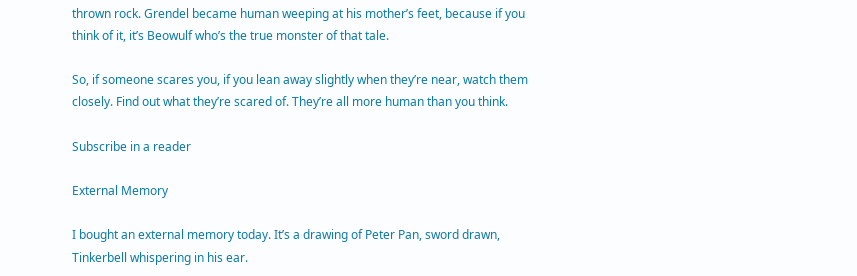thrown rock. Grendel became human weeping at his mother’s feet, because if you think of it, it’s Beowulf who’s the true monster of that tale.

So, if someone scares you, if you lean away slightly when they’re near, watch them closely. Find out what they’re scared of. They’re all more human than you think.

Subscribe in a reader

External Memory

I bought an external memory today. It’s a drawing of Peter Pan, sword drawn, Tinkerbell whispering in his ear.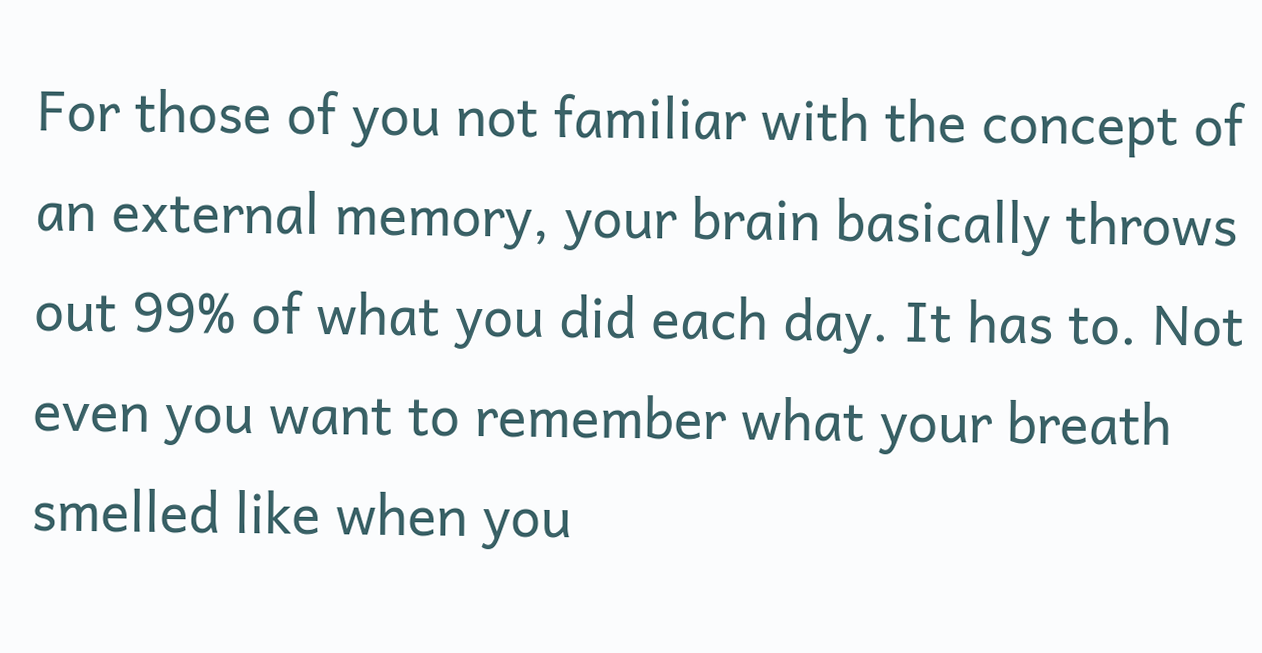For those of you not familiar with the concept of an external memory, your brain basically throws out 99% of what you did each day. It has to. Not even you want to remember what your breath smelled like when you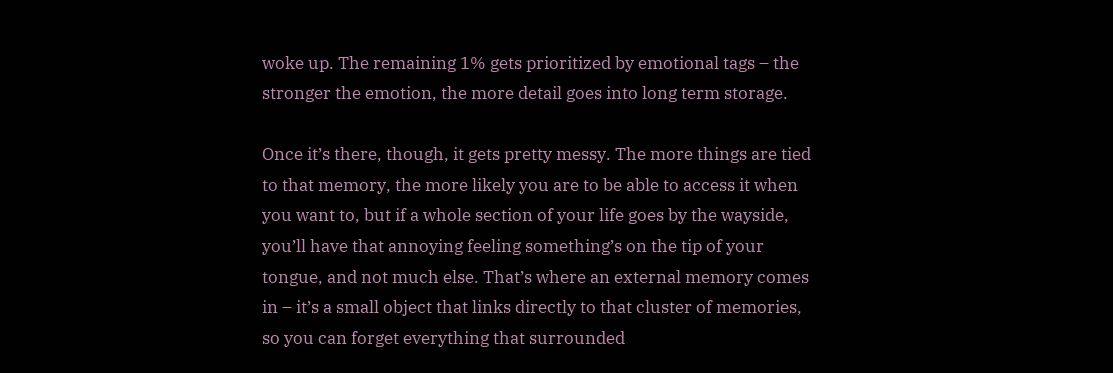woke up. The remaining 1% gets prioritized by emotional tags – the stronger the emotion, the more detail goes into long term storage.

Once it’s there, though, it gets pretty messy. The more things are tied to that memory, the more likely you are to be able to access it when you want to, but if a whole section of your life goes by the wayside, you’ll have that annoying feeling something’s on the tip of your tongue, and not much else. That’s where an external memory comes in – it’s a small object that links directly to that cluster of memories, so you can forget everything that surrounded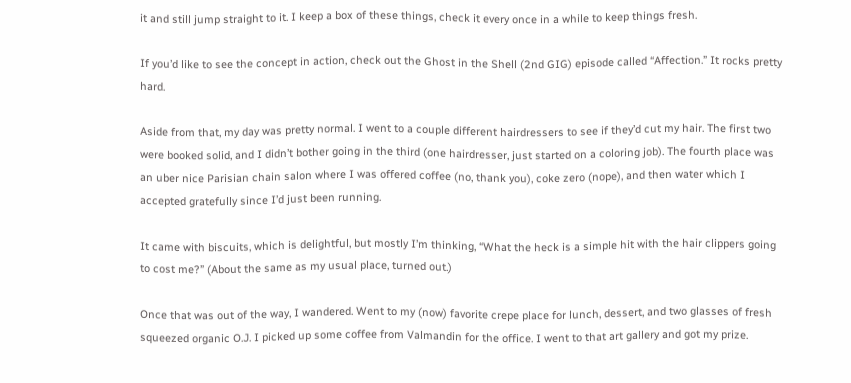it and still jump straight to it. I keep a box of these things, check it every once in a while to keep things fresh.

If you’d like to see the concept in action, check out the Ghost in the Shell (2nd GIG) episode called “Affection.” It rocks pretty hard.

Aside from that, my day was pretty normal. I went to a couple different hairdressers to see if they’d cut my hair. The first two were booked solid, and I didn’t bother going in the third (one hairdresser, just started on a coloring job). The fourth place was an uber nice Parisian chain salon where I was offered coffee (no, thank you), coke zero (nope), and then water which I accepted gratefully since I’d just been running.

It came with biscuits, which is delightful, but mostly I’m thinking, “What the heck is a simple hit with the hair clippers going to cost me?” (About the same as my usual place, turned out.)

Once that was out of the way, I wandered. Went to my (now) favorite crepe place for lunch, dessert, and two glasses of fresh squeezed organic O.J. I picked up some coffee from Valmandin for the office. I went to that art gallery and got my prize.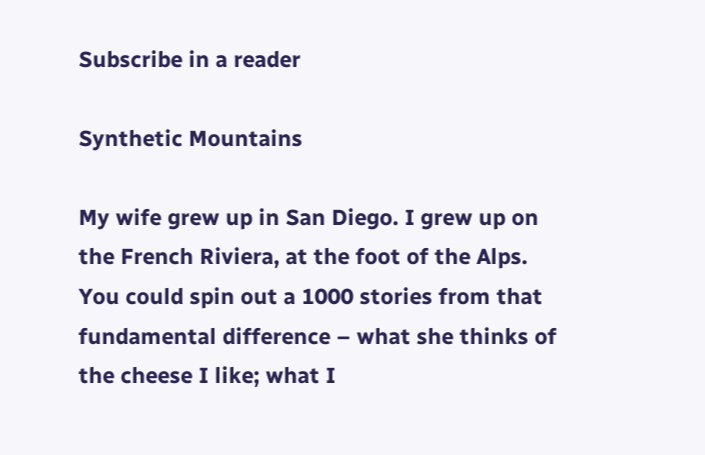Subscribe in a reader

Synthetic Mountains

My wife grew up in San Diego. I grew up on the French Riviera, at the foot of the Alps. You could spin out a 1000 stories from that fundamental difference – what she thinks of the cheese I like; what I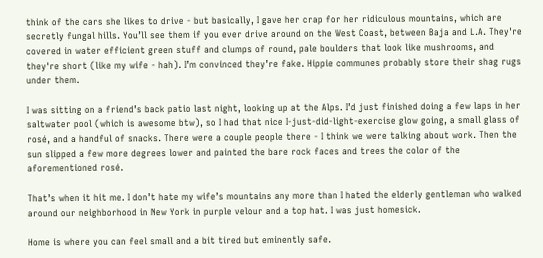think of the cars she likes to drive - but basically, I gave her crap for her ridiculous mountains, which are secretly fungal hills. You’ll see them if you ever drive around on the West Coast, between Baja and L.A. They're covered in water efficient green stuff and clumps of round, pale boulders that look like mushrooms, and they're short (like my wife - hah). I’m convinced they’re fake. Hippie communes probably store their shag rugs under them.

I was sitting on a friend’s back patio last night, looking up at the Alps. I’d just finished doing a few laps in her saltwater pool (which is awesome btw), so I had that nice I-just-did-light-exercise glow going, a small glass of rosé, and a handful of snacks. There were a couple people there - I think we were talking about work. Then the sun slipped a few more degrees lower and painted the bare rock faces and trees the color of the aforementioned rosé.

That’s when it hit me. I don’t hate my wife’s mountains any more than I hated the elderly gentleman who walked around our neighborhood in New York in purple velour and a top hat. I was just homesick.

Home is where you can feel small and a bit tired but eminently safe.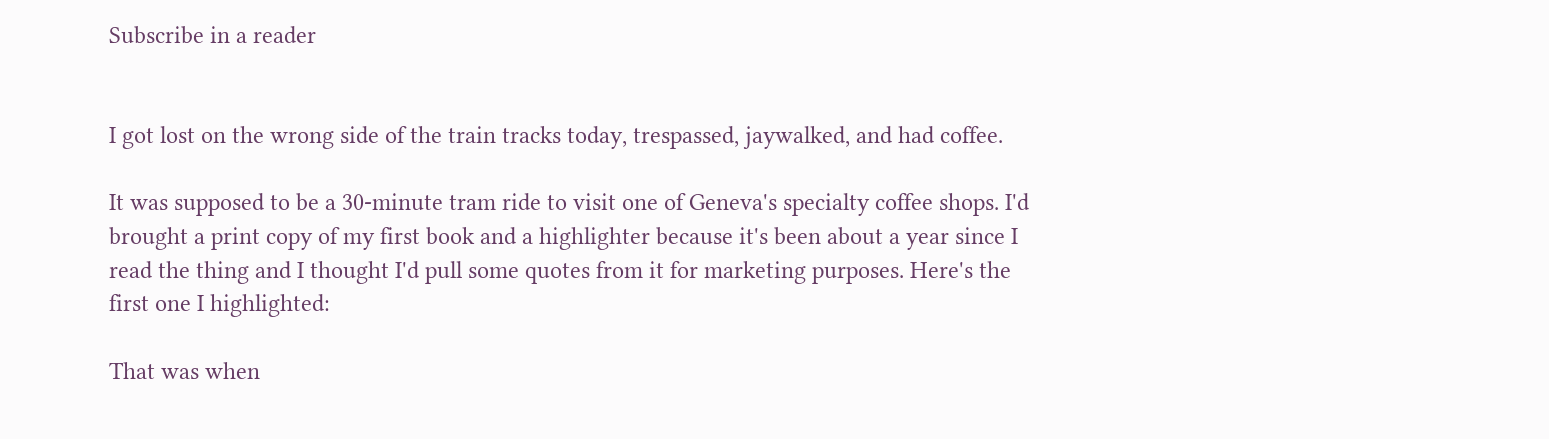Subscribe in a reader


I got lost on the wrong side of the train tracks today, trespassed, jaywalked, and had coffee.

It was supposed to be a 30-minute tram ride to visit one of Geneva's specialty coffee shops. I'd brought a print copy of my first book and a highlighter because it's been about a year since I read the thing and I thought I'd pull some quotes from it for marketing purposes. Here's the first one I highlighted:

That was when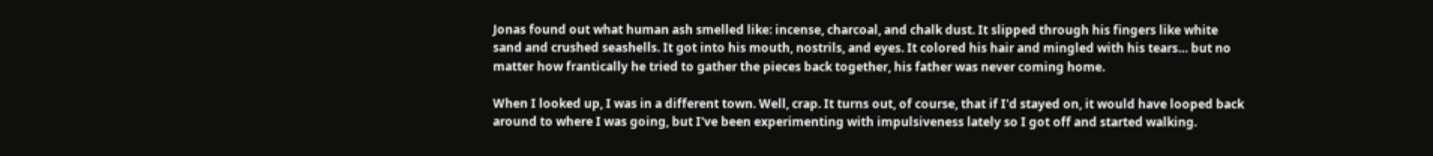Jonas found out what human ash smelled like: incense, charcoal, and chalk dust. It slipped through his fingers like white sand and crushed seashells. It got into his mouth, nostrils, and eyes. It colored his hair and mingled with his tears… but no matter how frantically he tried to gather the pieces back together, his father was never coming home.

When I looked up, I was in a different town. Well, crap. It turns out, of course, that if I'd stayed on, it would have looped back around to where I was going, but I've been experimenting with impulsiveness lately so I got off and started walking.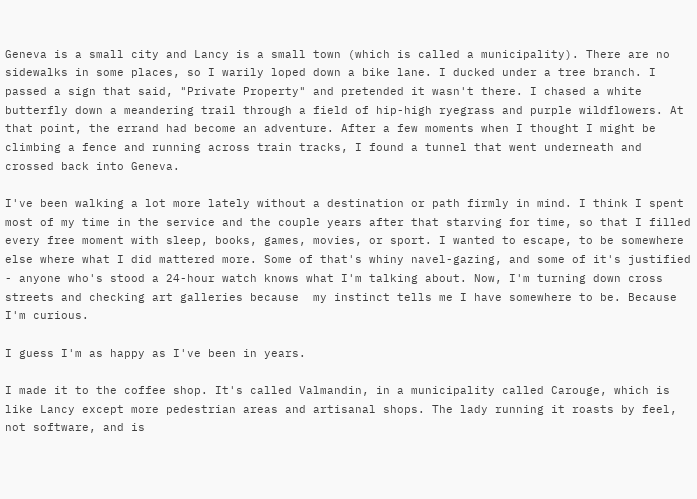Geneva is a small city and Lancy is a small town (which is called a municipality). There are no sidewalks in some places, so I warily loped down a bike lane. I ducked under a tree branch. I passed a sign that said, "Private Property" and pretended it wasn't there. I chased a white butterfly down a meandering trail through a field of hip-high ryegrass and purple wildflowers. At that point, the errand had become an adventure. After a few moments when I thought I might be climbing a fence and running across train tracks, I found a tunnel that went underneath and crossed back into Geneva.

I've been walking a lot more lately without a destination or path firmly in mind. I think I spent most of my time in the service and the couple years after that starving for time, so that I filled every free moment with sleep, books, games, movies, or sport. I wanted to escape, to be somewhere else where what I did mattered more. Some of that's whiny navel-gazing, and some of it's justified - anyone who's stood a 24-hour watch knows what I'm talking about. Now, I'm turning down cross streets and checking art galleries because  my instinct tells me I have somewhere to be. Because I'm curious.

I guess I'm as happy as I've been in years.

I made it to the coffee shop. It's called Valmandin, in a municipality called Carouge, which is like Lancy except more pedestrian areas and artisanal shops. The lady running it roasts by feel, not software, and is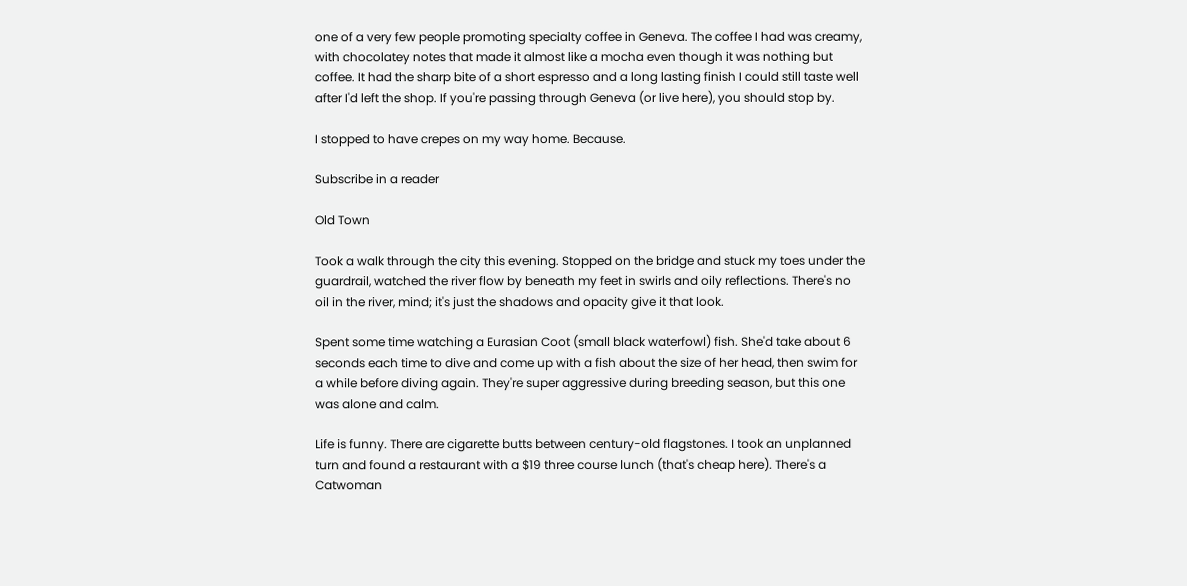one of a very few people promoting specialty coffee in Geneva. The coffee I had was creamy, with chocolatey notes that made it almost like a mocha even though it was nothing but coffee. It had the sharp bite of a short espresso and a long lasting finish I could still taste well after I'd left the shop. If you're passing through Geneva (or live here), you should stop by.

I stopped to have crepes on my way home. Because.

Subscribe in a reader

Old Town

Took a walk through the city this evening. Stopped on the bridge and stuck my toes under the guardrail, watched the river flow by beneath my feet in swirls and oily reflections. There's no oil in the river, mind; it's just the shadows and opacity give it that look.

Spent some time watching a Eurasian Coot (small black waterfowl) fish. She'd take about 6 seconds each time to dive and come up with a fish about the size of her head, then swim for a while before diving again. They're super aggressive during breeding season, but this one was alone and calm.

Life is funny. There are cigarette butts between century-old flagstones. I took an unplanned turn and found a restaurant with a $19 three course lunch (that's cheap here). There's a Catwoman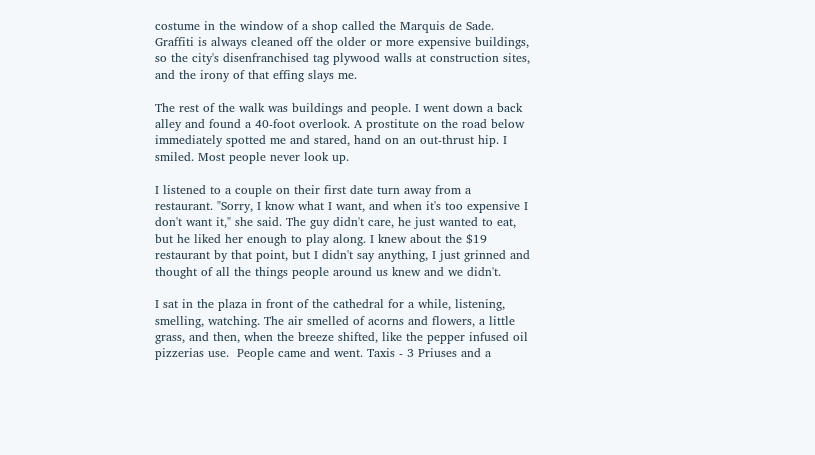costume in the window of a shop called the Marquis de Sade. Graffiti is always cleaned off the older or more expensive buildings, so the city's disenfranchised tag plywood walls at construction sites, and the irony of that effing slays me.

The rest of the walk was buildings and people. I went down a back alley and found a 40-foot overlook. A prostitute on the road below immediately spotted me and stared, hand on an out-thrust hip. I smiled. Most people never look up.

I listened to a couple on their first date turn away from a restaurant. "Sorry, I know what I want, and when it's too expensive I don't want it," she said. The guy didn't care, he just wanted to eat, but he liked her enough to play along. I knew about the $19 restaurant by that point, but I didn't say anything, I just grinned and thought of all the things people around us knew and we didn't.

I sat in the plaza in front of the cathedral for a while, listening, smelling, watching. The air smelled of acorns and flowers, a little grass, and then, when the breeze shifted, like the pepper infused oil pizzerias use.  People came and went. Taxis - 3 Priuses and a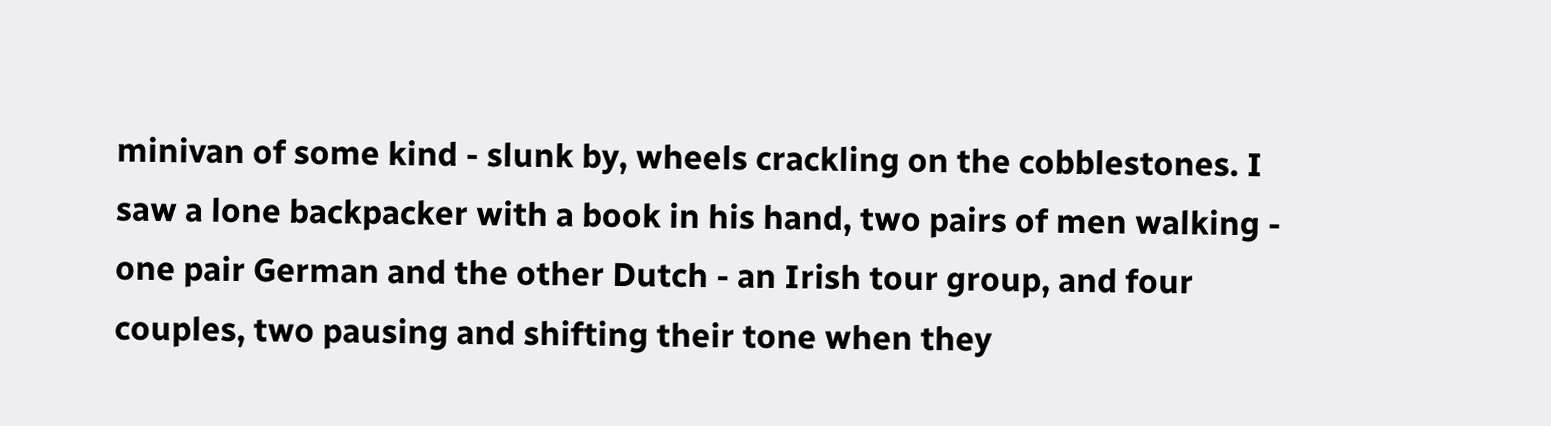minivan of some kind - slunk by, wheels crackling on the cobblestones. I saw a lone backpacker with a book in his hand, two pairs of men walking - one pair German and the other Dutch - an Irish tour group, and four couples, two pausing and shifting their tone when they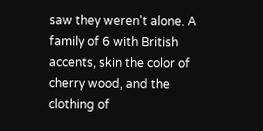saw they weren't alone. A family of 6 with British accents, skin the color of cherry wood, and the clothing of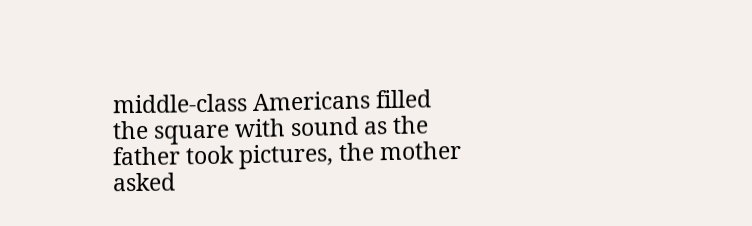middle-class Americans filled the square with sound as the father took pictures, the mother asked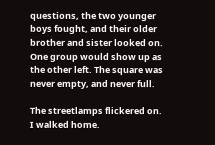questions, the two younger boys fought, and their older brother and sister looked on. One group would show up as the other left. The square was never empty, and never full.

The streetlamps flickered on. I walked home.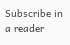Subscribe in a reader